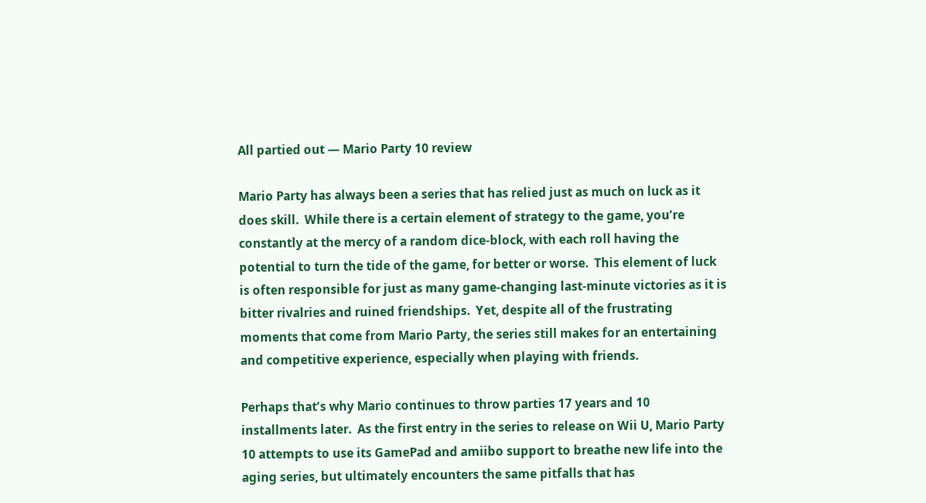All partied out — Mario Party 10 review

Mario Party has always been a series that has relied just as much on luck as it does skill.  While there is a certain element of strategy to the game, you’re constantly at the mercy of a random dice-block, with each roll having the potential to turn the tide of the game, for better or worse.  This element of luck is often responsible for just as many game-changing last-minute victories as it is bitter rivalries and ruined friendships.  Yet, despite all of the frustrating moments that come from Mario Party, the series still makes for an entertaining and competitive experience, especially when playing with friends.

Perhaps that’s why Mario continues to throw parties 17 years and 10 installments later.  As the first entry in the series to release on Wii U, Mario Party 10 attempts to use its GamePad and amiibo support to breathe new life into the aging series, but ultimately encounters the same pitfalls that has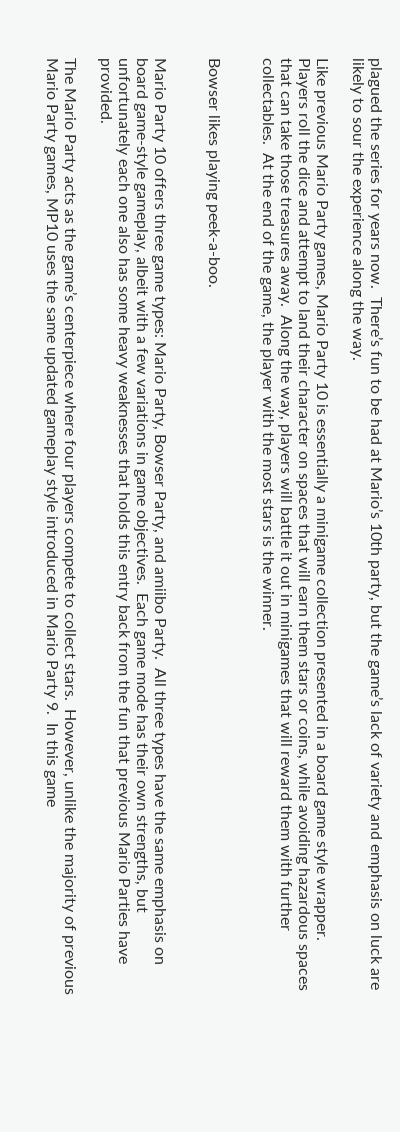plagued the series for years now.  There’s fun to be had at Mario’s 10th party, but the game’s lack of variety and emphasis on luck are likely to sour the experience along the way.

Like previous Mario Party games, Mario Party 10 is essentially a minigame collection presented in a board game style wrapper.  Players roll the dice and attempt to land their character on spaces that will earn them stars or coins, while avoiding hazardous spaces that can take those treasures away.  Along the way, players will battle it out in minigames that will reward them with further collectables.  At the end of the game, the player with the most stars is the winner.


Bowser likes playing peek-a-boo.


Mario Party 10 offers three game types: Mario Party, Bowser Party, and amiibo Party.  All three types have the same emphasis on board game-style gameplay, albeit with a few variations in game objectives.  Each game mode has their own strengths, but unfortunately each one also has some heavy weaknesses that holds this entry back from the fun that previous Mario Parties have provided.

The Mario Party acts as the game’s centerpiece where four players compete to collect stars.  However, unlike the majority of previous Mario Party games, MP10 uses the same updated gameplay style introduced in Mario Party 9.  In this game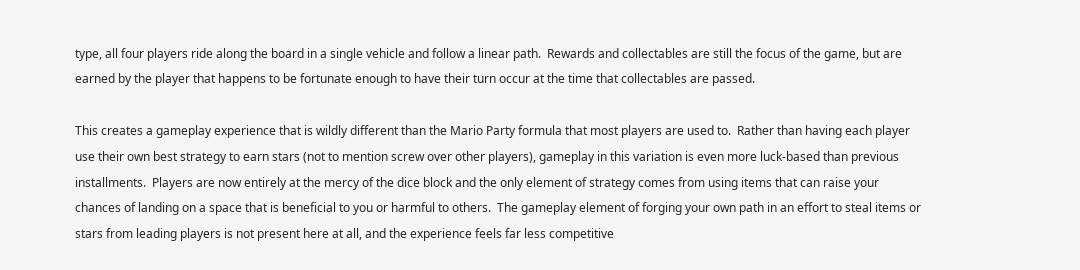type, all four players ride along the board in a single vehicle and follow a linear path.  Rewards and collectables are still the focus of the game, but are earned by the player that happens to be fortunate enough to have their turn occur at the time that collectables are passed.

This creates a gameplay experience that is wildly different than the Mario Party formula that most players are used to.  Rather than having each player use their own best strategy to earn stars (not to mention screw over other players), gameplay in this variation is even more luck-based than previous installments.  Players are now entirely at the mercy of the dice block and the only element of strategy comes from using items that can raise your chances of landing on a space that is beneficial to you or harmful to others.  The gameplay element of forging your own path in an effort to steal items or stars from leading players is not present here at all, and the experience feels far less competitive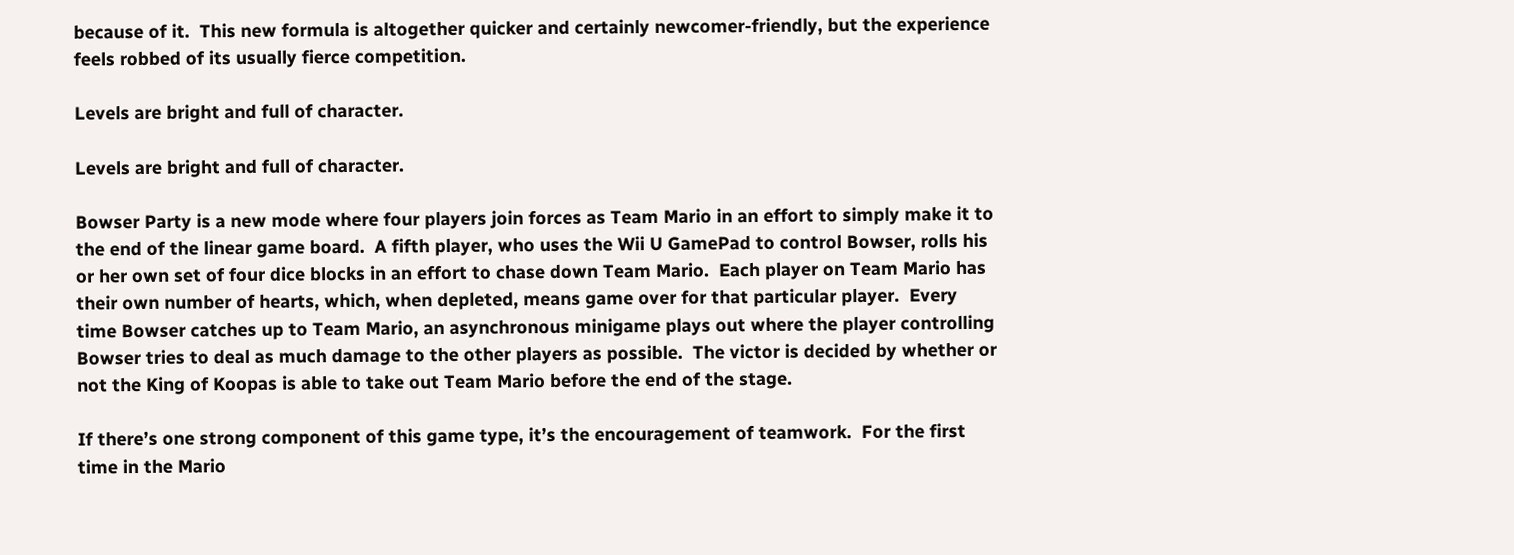because of it.  This new formula is altogether quicker and certainly newcomer-friendly, but the experience feels robbed of its usually fierce competition.

Levels are bright and full of character.

Levels are bright and full of character.

Bowser Party is a new mode where four players join forces as Team Mario in an effort to simply make it to the end of the linear game board.  A fifth player, who uses the Wii U GamePad to control Bowser, rolls his or her own set of four dice blocks in an effort to chase down Team Mario.  Each player on Team Mario has their own number of hearts, which, when depleted, means game over for that particular player.  Every time Bowser catches up to Team Mario, an asynchronous minigame plays out where the player controlling Bowser tries to deal as much damage to the other players as possible.  The victor is decided by whether or not the King of Koopas is able to take out Team Mario before the end of the stage.

If there’s one strong component of this game type, it’s the encouragement of teamwork.  For the first time in the Mario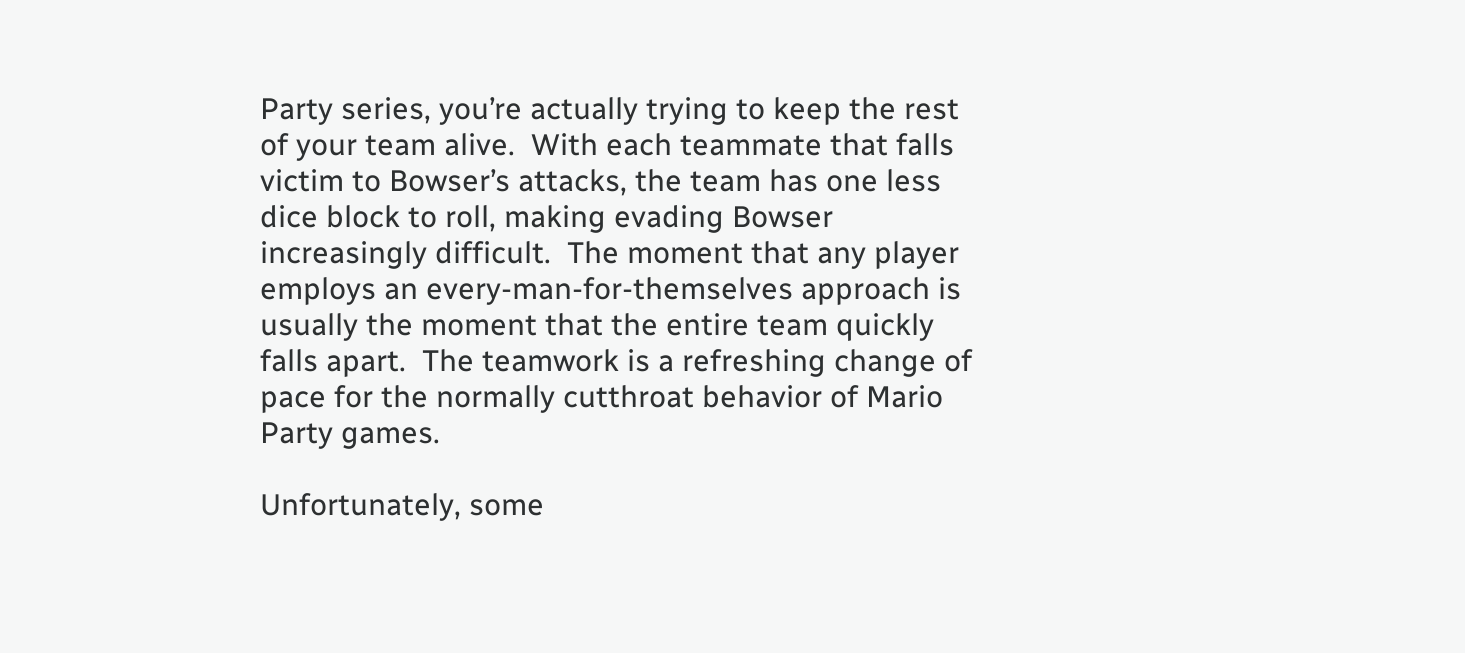Party series, you’re actually trying to keep the rest of your team alive.  With each teammate that falls victim to Bowser’s attacks, the team has one less dice block to roll, making evading Bowser increasingly difficult.  The moment that any player employs an every-man-for-themselves approach is usually the moment that the entire team quickly falls apart.  The teamwork is a refreshing change of pace for the normally cutthroat behavior of Mario Party games.

Unfortunately, some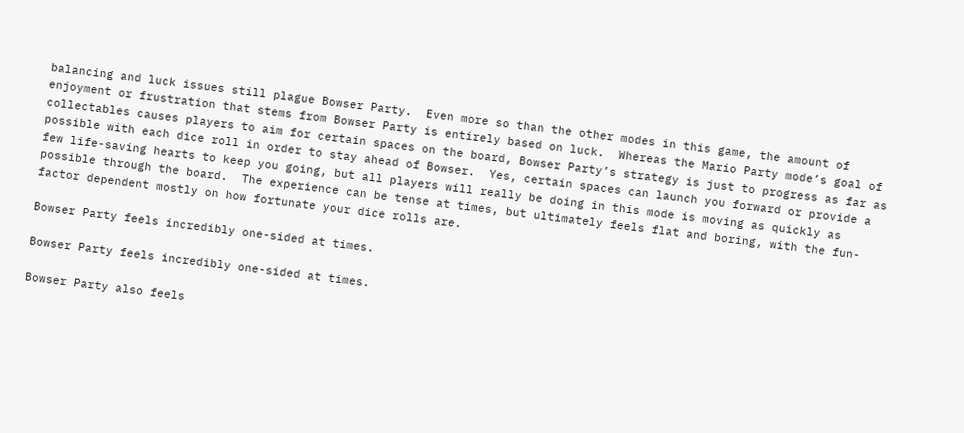balancing and luck issues still plague Bowser Party.  Even more so than the other modes in this game, the amount of enjoyment or frustration that stems from Bowser Party is entirely based on luck.  Whereas the Mario Party mode’s goal of collectables causes players to aim for certain spaces on the board, Bowser Party’s strategy is just to progress as far as possible with each dice roll in order to stay ahead of Bowser.  Yes, certain spaces can launch you forward or provide a few life-saving hearts to keep you going, but all players will really be doing in this mode is moving as quickly as possible through the board.  The experience can be tense at times, but ultimately feels flat and boring, with the fun-factor dependent mostly on how fortunate your dice rolls are.

Bowser Party feels incredibly one-sided at times.

Bowser Party feels incredibly one-sided at times.

Bowser Party also feels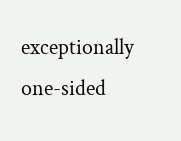exceptionally one-sided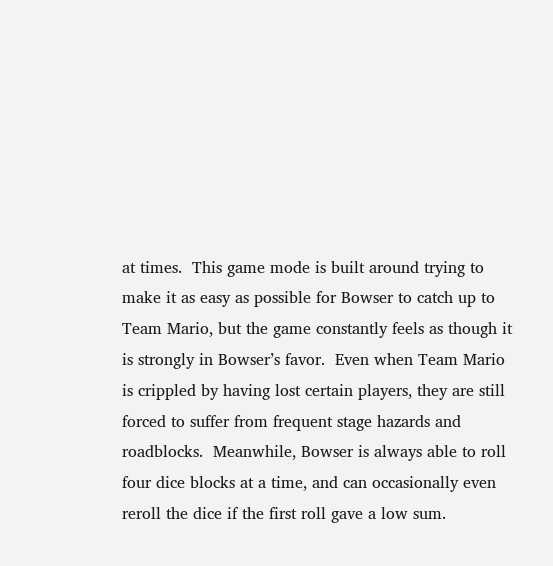at times.  This game mode is built around trying to make it as easy as possible for Bowser to catch up to Team Mario, but the game constantly feels as though it is strongly in Bowser’s favor.  Even when Team Mario is crippled by having lost certain players, they are still forced to suffer from frequent stage hazards and roadblocks.  Meanwhile, Bowser is always able to roll four dice blocks at a time, and can occasionally even reroll the dice if the first roll gave a low sum.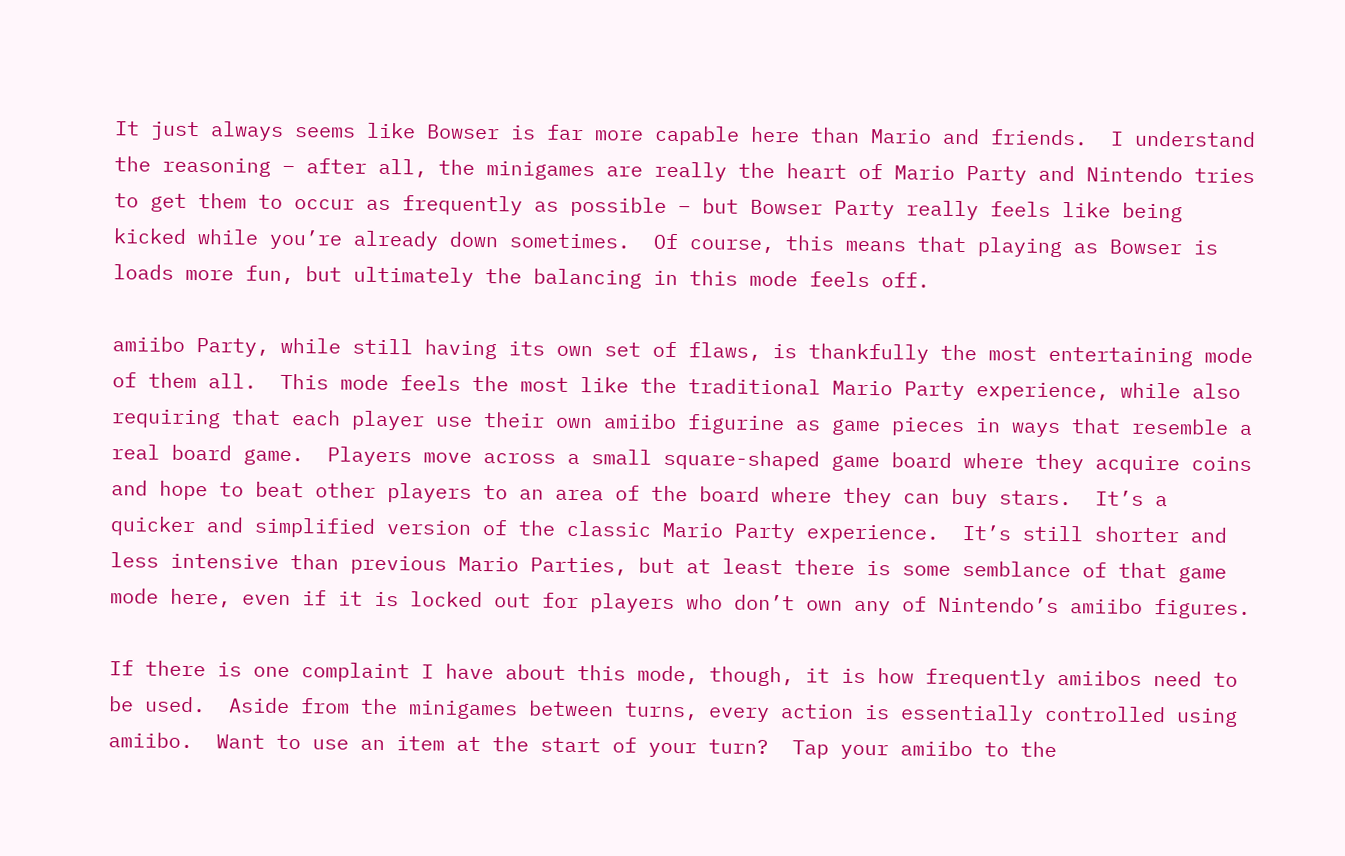It just always seems like Bowser is far more capable here than Mario and friends.  I understand the reasoning – after all, the minigames are really the heart of Mario Party and Nintendo tries to get them to occur as frequently as possible – but Bowser Party really feels like being kicked while you’re already down sometimes.  Of course, this means that playing as Bowser is loads more fun, but ultimately the balancing in this mode feels off.

amiibo Party, while still having its own set of flaws, is thankfully the most entertaining mode of them all.  This mode feels the most like the traditional Mario Party experience, while also requiring that each player use their own amiibo figurine as game pieces in ways that resemble a real board game.  Players move across a small square-shaped game board where they acquire coins and hope to beat other players to an area of the board where they can buy stars.  It’s a quicker and simplified version of the classic Mario Party experience.  It’s still shorter and less intensive than previous Mario Parties, but at least there is some semblance of that game mode here, even if it is locked out for players who don’t own any of Nintendo’s amiibo figures.

If there is one complaint I have about this mode, though, it is how frequently amiibos need to be used.  Aside from the minigames between turns, every action is essentially controlled using amiibo.  Want to use an item at the start of your turn?  Tap your amiibo to the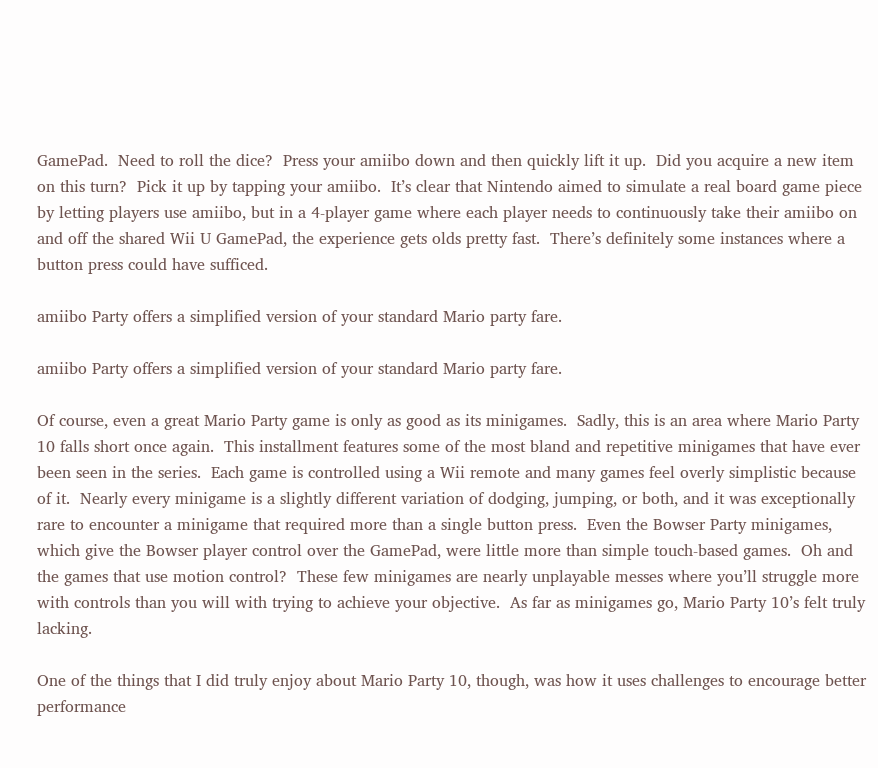GamePad.  Need to roll the dice?  Press your amiibo down and then quickly lift it up.  Did you acquire a new item on this turn?  Pick it up by tapping your amiibo.  It’s clear that Nintendo aimed to simulate a real board game piece by letting players use amiibo, but in a 4-player game where each player needs to continuously take their amiibo on and off the shared Wii U GamePad, the experience gets olds pretty fast.  There’s definitely some instances where a button press could have sufficed.

amiibo Party offers a simplified version of your standard Mario party fare.

amiibo Party offers a simplified version of your standard Mario party fare.

Of course, even a great Mario Party game is only as good as its minigames.  Sadly, this is an area where Mario Party 10 falls short once again.  This installment features some of the most bland and repetitive minigames that have ever been seen in the series.  Each game is controlled using a Wii remote and many games feel overly simplistic because of it.  Nearly every minigame is a slightly different variation of dodging, jumping, or both, and it was exceptionally rare to encounter a minigame that required more than a single button press.  Even the Bowser Party minigames, which give the Bowser player control over the GamePad, were little more than simple touch-based games.  Oh and the games that use motion control?  These few minigames are nearly unplayable messes where you’ll struggle more with controls than you will with trying to achieve your objective.  As far as minigames go, Mario Party 10’s felt truly lacking.

One of the things that I did truly enjoy about Mario Party 10, though, was how it uses challenges to encourage better performance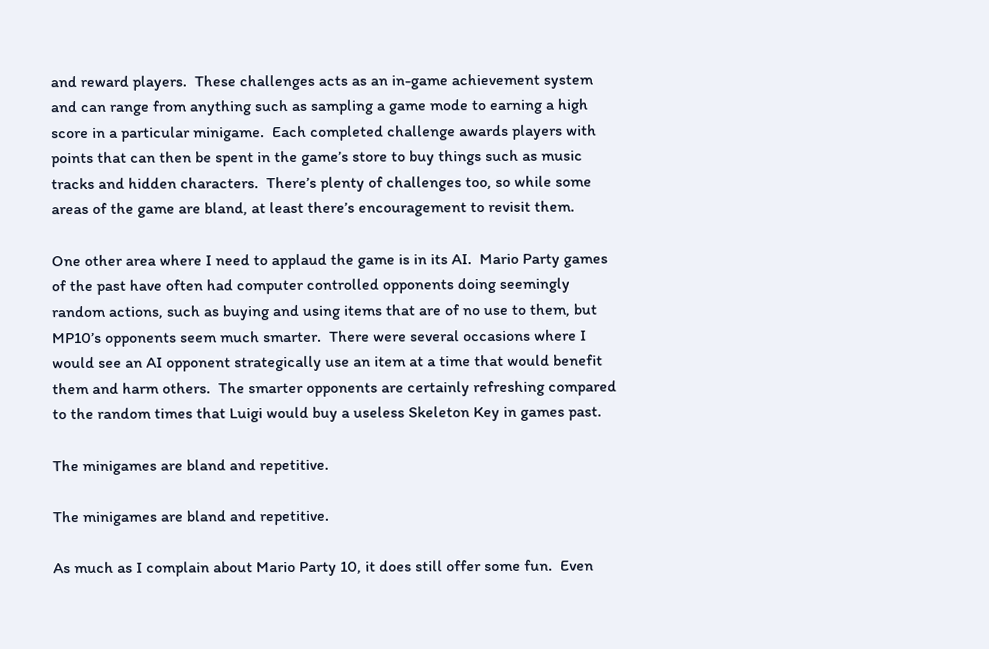and reward players.  These challenges acts as an in-game achievement system and can range from anything such as sampling a game mode to earning a high score in a particular minigame.  Each completed challenge awards players with points that can then be spent in the game’s store to buy things such as music tracks and hidden characters.  There’s plenty of challenges too, so while some areas of the game are bland, at least there’s encouragement to revisit them.

One other area where I need to applaud the game is in its AI.  Mario Party games of the past have often had computer controlled opponents doing seemingly random actions, such as buying and using items that are of no use to them, but MP10’s opponents seem much smarter.  There were several occasions where I would see an AI opponent strategically use an item at a time that would benefit them and harm others.  The smarter opponents are certainly refreshing compared to the random times that Luigi would buy a useless Skeleton Key in games past.

The minigames are bland and repetitive.

The minigames are bland and repetitive.

As much as I complain about Mario Party 10, it does still offer some fun.  Even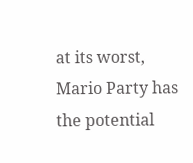at its worst, Mario Party has the potential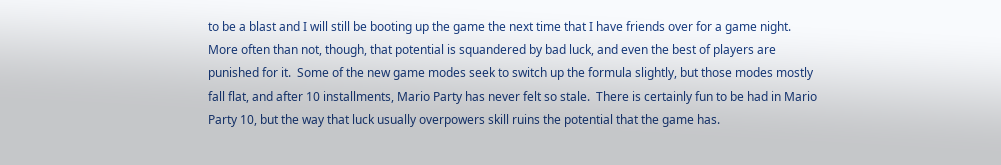to be a blast and I will still be booting up the game the next time that I have friends over for a game night.  More often than not, though, that potential is squandered by bad luck, and even the best of players are punished for it.  Some of the new game modes seek to switch up the formula slightly, but those modes mostly fall flat, and after 10 installments, Mario Party has never felt so stale.  There is certainly fun to be had in Mario Party 10, but the way that luck usually overpowers skill ruins the potential that the game has.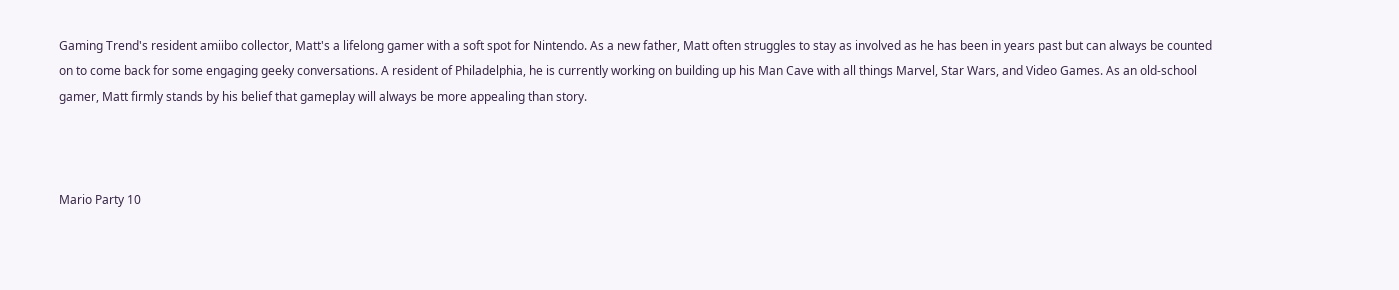Gaming Trend's resident amiibo collector, Matt's a lifelong gamer with a soft spot for Nintendo. As a new father, Matt often struggles to stay as involved as he has been in years past but can always be counted on to come back for some engaging geeky conversations. A resident of Philadelphia, he is currently working on building up his Man Cave with all things Marvel, Star Wars, and Video Games. As an old-school gamer, Matt firmly stands by his belief that gameplay will always be more appealing than story.



Mario Party 10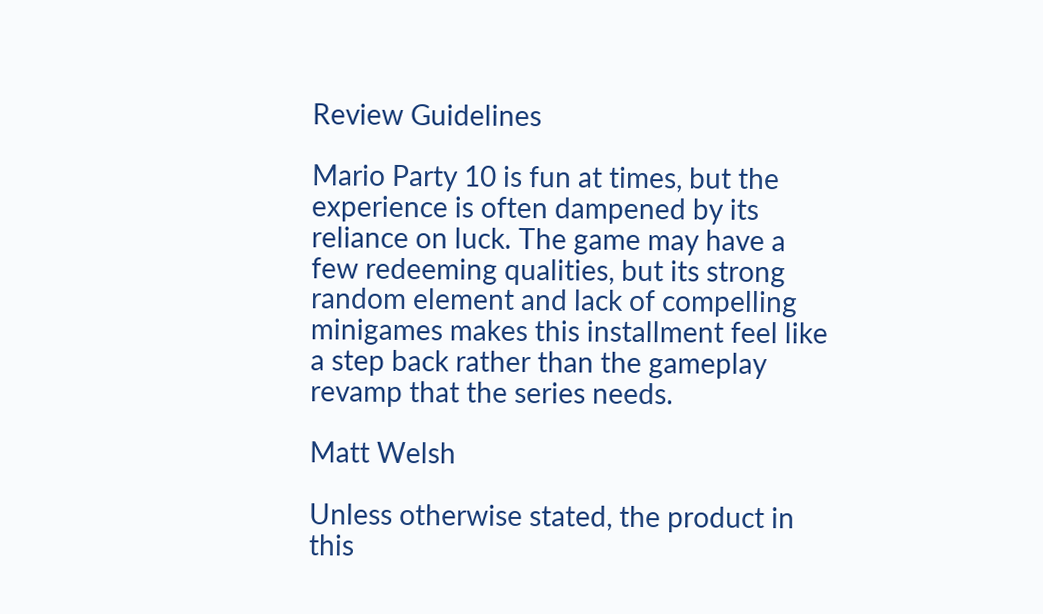Review Guidelines

Mario Party 10 is fun at times, but the experience is often dampened by its reliance on luck. The game may have a few redeeming qualities, but its strong random element and lack of compelling minigames makes this installment feel like a step back rather than the gameplay revamp that the series needs.

Matt Welsh

Unless otherwise stated, the product in this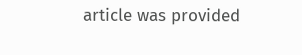article was provided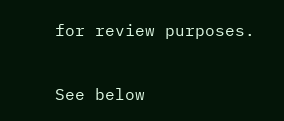for review purposes.

See below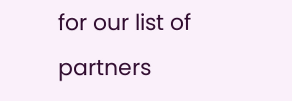for our list of partners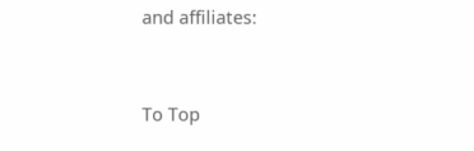and affiliates:


To Top